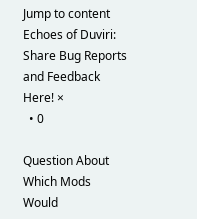Jump to content
Echoes of Duviri: Share Bug Reports and Feedback Here! ×
  • 0

Question About Which Mods Would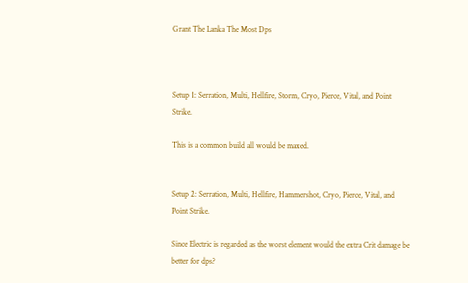Grant The Lanka The Most Dps



Setup 1: Serration, Multi, Hellfire, Storm, Cryo, Pierce, Vital, and Point Strike.

This is a common build all would be maxed.


Setup 2: Serration, Multi, Hellfire, Hammershot, Cryo, Pierce, Vital, and Point Strike.

Since Electric is regarded as the worst element would the extra Crit damage be better for dps?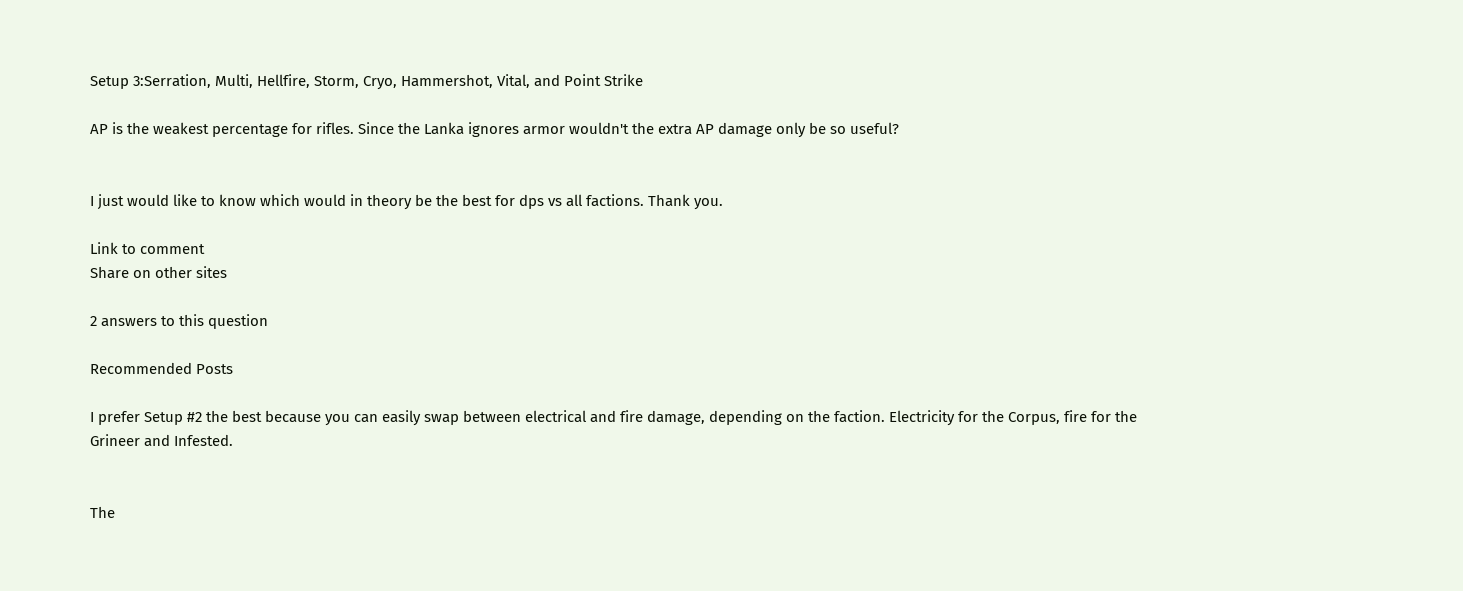Setup 3:Serration, Multi, Hellfire, Storm, Cryo, Hammershot, Vital, and Point Strike

AP is the weakest percentage for rifles. Since the Lanka ignores armor wouldn't the extra AP damage only be so useful?


I just would like to know which would in theory be the best for dps vs all factions. Thank you.

Link to comment
Share on other sites

2 answers to this question

Recommended Posts

I prefer Setup #2 the best because you can easily swap between electrical and fire damage, depending on the faction. Electricity for the Corpus, fire for the Grineer and Infested.


The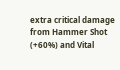extra critical damage from Hammer Shot (+60%) and Vital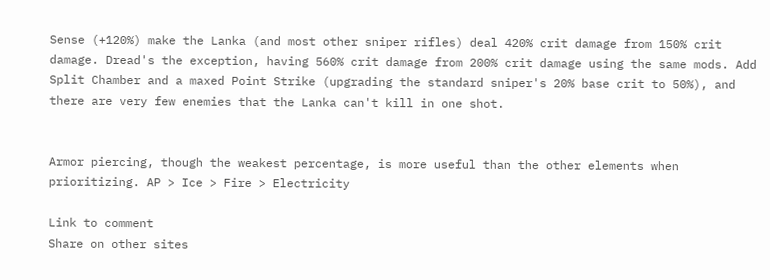Sense (+120%) make the Lanka (and most other sniper rifles) deal 420% crit damage from 150% crit damage. Dread's the exception, having 560% crit damage from 200% crit damage using the same mods. Add Split Chamber and a maxed Point Strike (upgrading the standard sniper's 20% base crit to 50%), and there are very few enemies that the Lanka can't kill in one shot.


Armor piercing, though the weakest percentage, is more useful than the other elements when prioritizing. AP > Ice > Fire > Electricity

Link to comment
Share on other sites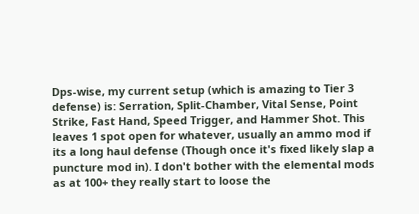Dps-wise, my current setup (which is amazing to Tier 3 defense) is: Serration, Split-Chamber, Vital Sense, Point Strike, Fast Hand, Speed Trigger, and Hammer Shot. This leaves 1 spot open for whatever, usually an ammo mod if its a long haul defense (Though once it's fixed likely slap a puncture mod in). I don't bother with the elemental mods as at 100+ they really start to loose the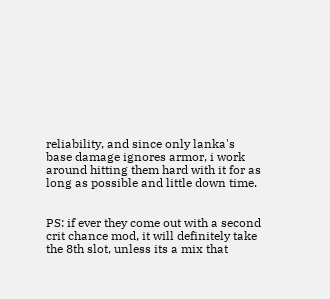reliability, and since only lanka's base damage ignores armor, i work around hitting them hard with it for as long as possible and little down time.


PS: if ever they come out with a second crit chance mod, it will definitely take the 8th slot, unless its a mix that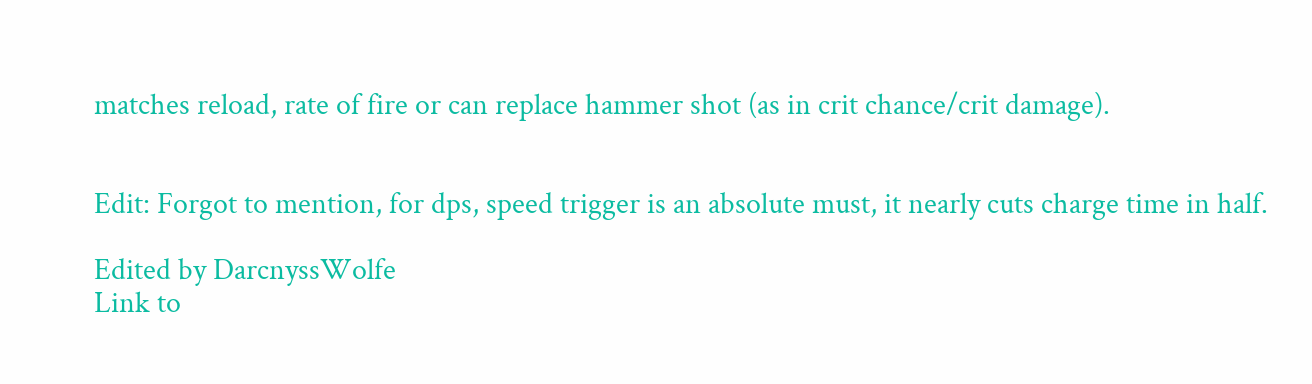matches reload, rate of fire or can replace hammer shot (as in crit chance/crit damage).


Edit: Forgot to mention, for dps, speed trigger is an absolute must, it nearly cuts charge time in half.

Edited by DarcnyssWolfe
Link to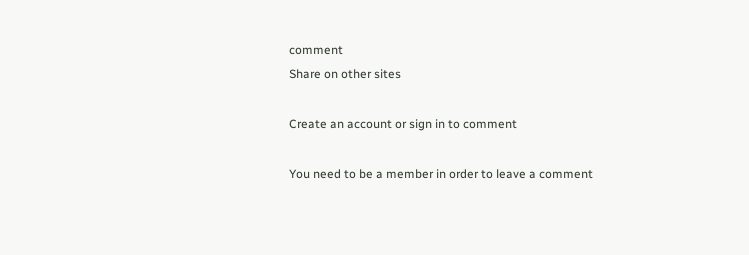comment
Share on other sites

Create an account or sign in to comment

You need to be a member in order to leave a comment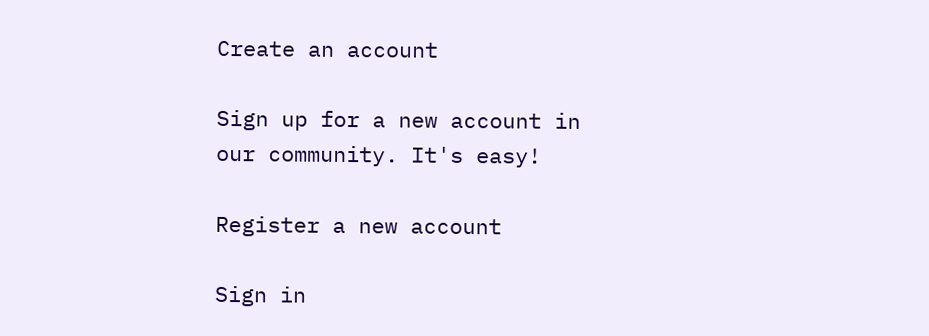Create an account

Sign up for a new account in our community. It's easy!

Register a new account

Sign in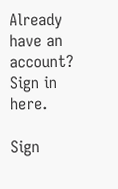Already have an account? Sign in here.

Sign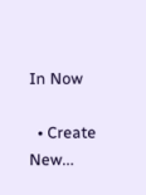In Now

  • Create New...